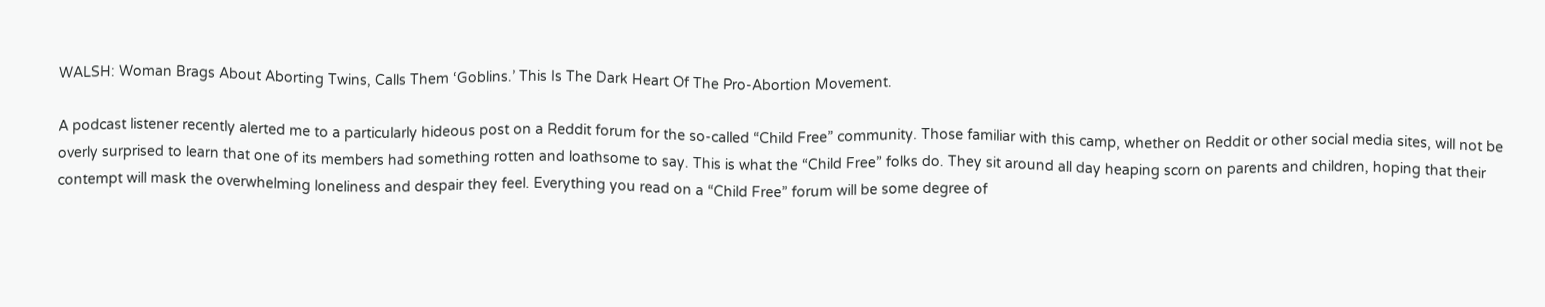WALSH: Woman Brags About Aborting Twins, Calls Them ‘Goblins.’ This Is The Dark Heart Of The Pro-Abortion Movement.

A podcast listener recently alerted me to a particularly hideous post on a Reddit forum for the so-called “Child Free” community. Those familiar with this camp, whether on Reddit or other social media sites, will not be overly surprised to learn that one of its members had something rotten and loathsome to say. This is what the “Child Free” folks do. They sit around all day heaping scorn on parents and children, hoping that their contempt will mask the overwhelming loneliness and despair they feel. Everything you read on a “Child Free” forum will be some degree of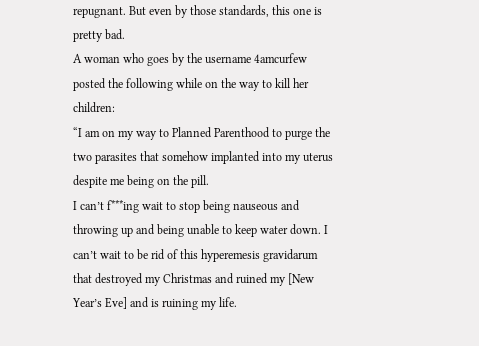repugnant. But even by those standards, this one is pretty bad.
A woman who goes by the username 4amcurfew posted the following while on the way to kill her children:
“I am on my way to Planned Parenthood to purge the two parasites that somehow implanted into my uterus despite me being on the pill.
I can’t f***ing wait to stop being nauseous and throwing up and being unable to keep water down. I can’t wait to be rid of this hyperemesis gravidarum that destroyed my Christmas and ruined my [New Year’s Eve] and is ruining my life.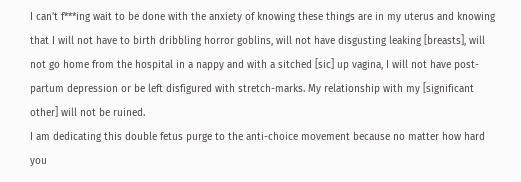I can’t f***ing wait to be done with the anxiety of knowing these things are in my uterus and knowing that I will not have to birth dribbling horror goblins, will not have disgusting leaking [breasts], will not go home from the hospital in a nappy and with a sitched [sic] up vagina, I will not have post-partum depression or be left disfigured with stretch-marks. My relationship with my [significant other] will not be ruined.
I am dedicating this double fetus purge to the anti-choice movement because no matter how hard you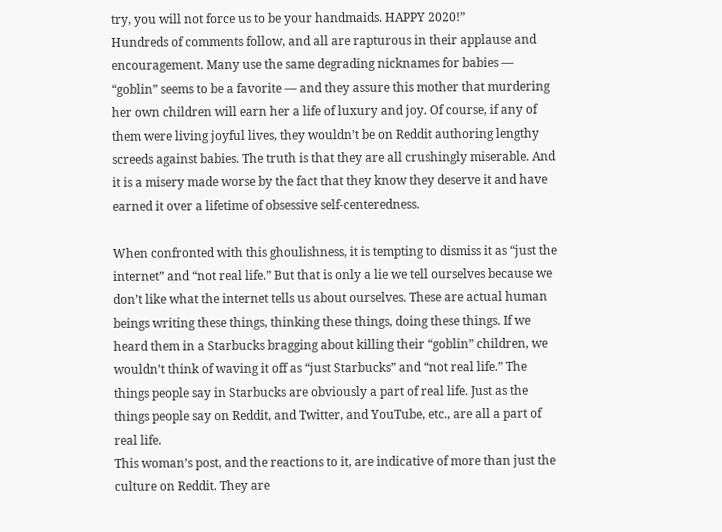try, you will not force us to be your handmaids. HAPPY 2020!”
Hundreds of comments follow, and all are rapturous in their applause and encouragement. Many use the same degrading nicknames for babies — “goblin” seems to be a favorite — and they assure this mother that murdering her own children will earn her a life of luxury and joy. Of course, if any of them were living joyful lives, they wouldn’t be on Reddit authoring lengthy screeds against babies. The truth is that they are all crushingly miserable. And it is a misery made worse by the fact that they know they deserve it and have earned it over a lifetime of obsessive self-centeredness.

When confronted with this ghoulishness, it is tempting to dismiss it as “just the internet” and “not real life.” But that is only a lie we tell ourselves because we don’t like what the internet tells us about ourselves. These are actual human beings writing these things, thinking these things, doing these things. If we heard them in a Starbucks bragging about killing their “goblin” children, we wouldn’t think of waving it off as “just Starbucks” and “not real life.” The things people say in Starbucks are obviously a part of real life. Just as the things people say on Reddit, and Twitter, and YouTube, etc., are all a part of real life.
This woman’s post, and the reactions to it, are indicative of more than just the culture on Reddit. They are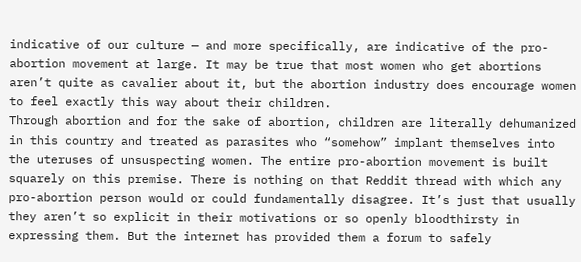indicative of our culture — and more specifically, are indicative of the pro-abortion movement at large. It may be true that most women who get abortions aren’t quite as cavalier about it, but the abortion industry does encourage women to feel exactly this way about their children.
Through abortion and for the sake of abortion, children are literally dehumanized in this country and treated as parasites who “somehow” implant themselves into the uteruses of unsuspecting women. The entire pro-abortion movement is built squarely on this premise. There is nothing on that Reddit thread with which any pro-abortion person would or could fundamentally disagree. It’s just that usually they aren’t so explicit in their motivations or so openly bloodthirsty in expressing them. But the internet has provided them a forum to safely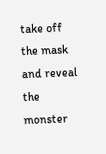take off the mask and reveal the monster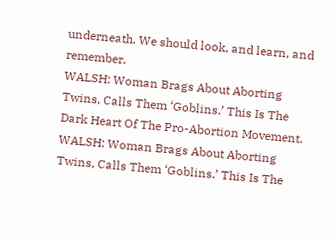underneath. We should look, and learn, and remember.
WALSH: Woman Brags About Aborting Twins, Calls Them ‘Goblins.’ This Is The Dark Heart Of The Pro-Abortion Movement. WALSH: Woman Brags About Aborting Twins, Calls Them ‘Goblins.’ This Is The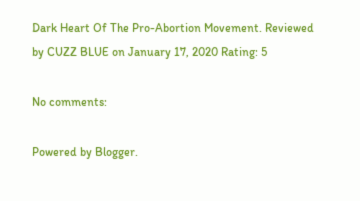Dark Heart Of The Pro-Abortion Movement. Reviewed by CUZZ BLUE on January 17, 2020 Rating: 5

No comments:

Powered by Blogger.